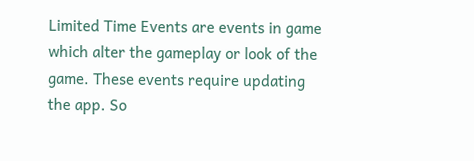Limited Time Events are events in game which alter the gameplay or look of the game. These events require updating the app. So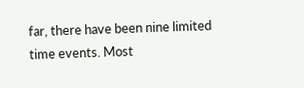far, there have been nine limited time events. Most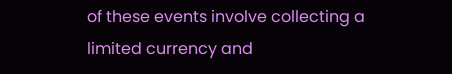of these events involve collecting a limited currency and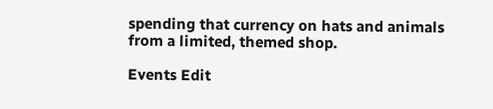spending that currency on hats and animals from a limited, themed shop.

Events Edit